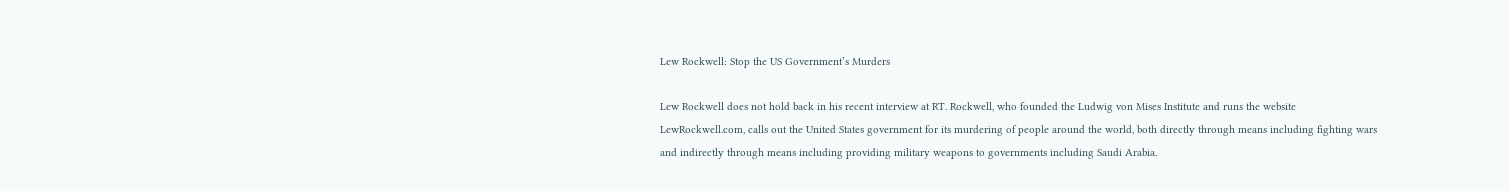Lew Rockwell: Stop the US Government’s Murders

Lew Rockwell does not hold back in his recent interview at RT. Rockwell, who founded the Ludwig von Mises Institute and runs the website LewRockwell.com, calls out the United States government for its murdering of people around the world, both directly through means including fighting wars and indirectly through means including providing military weapons to governments including Saudi Arabia.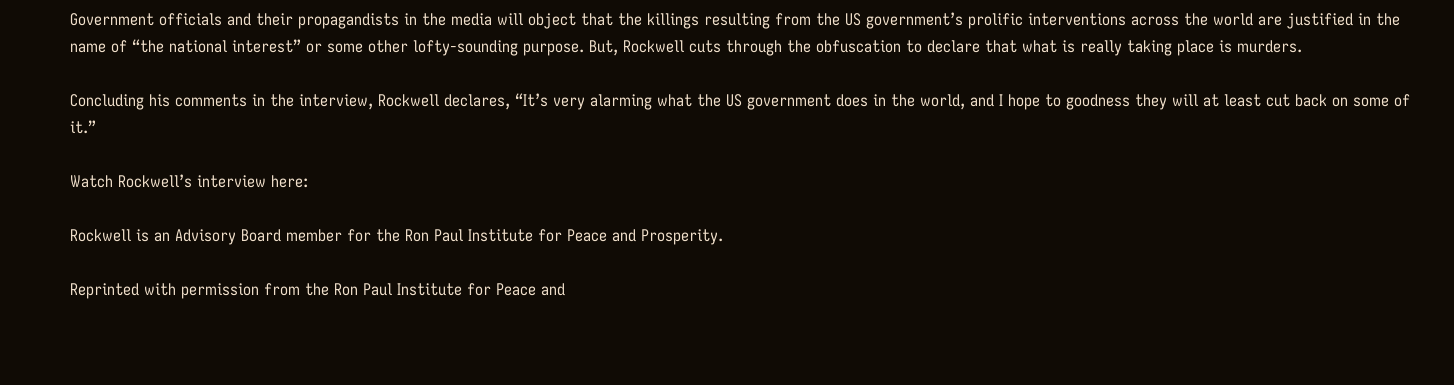Government officials and their propagandists in the media will object that the killings resulting from the US government’s prolific interventions across the world are justified in the name of “the national interest” or some other lofty-sounding purpose. But, Rockwell cuts through the obfuscation to declare that what is really taking place is murders.

Concluding his comments in the interview, Rockwell declares, “It’s very alarming what the US government does in the world, and I hope to goodness they will at least cut back on some of it.”

Watch Rockwell’s interview here:

Rockwell is an Advisory Board member for the Ron Paul Institute for Peace and Prosperity.

Reprinted with permission from the Ron Paul Institute for Peace and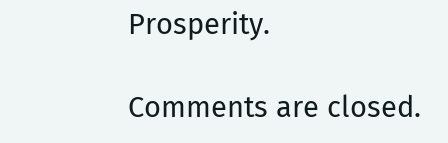Prosperity.

Comments are closed.